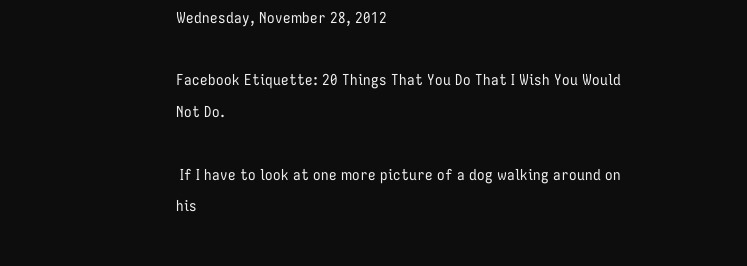Wednesday, November 28, 2012

Facebook Etiquette: 20 Things That You Do That I Wish You Would Not Do.

 If I have to look at one more picture of a dog walking around on his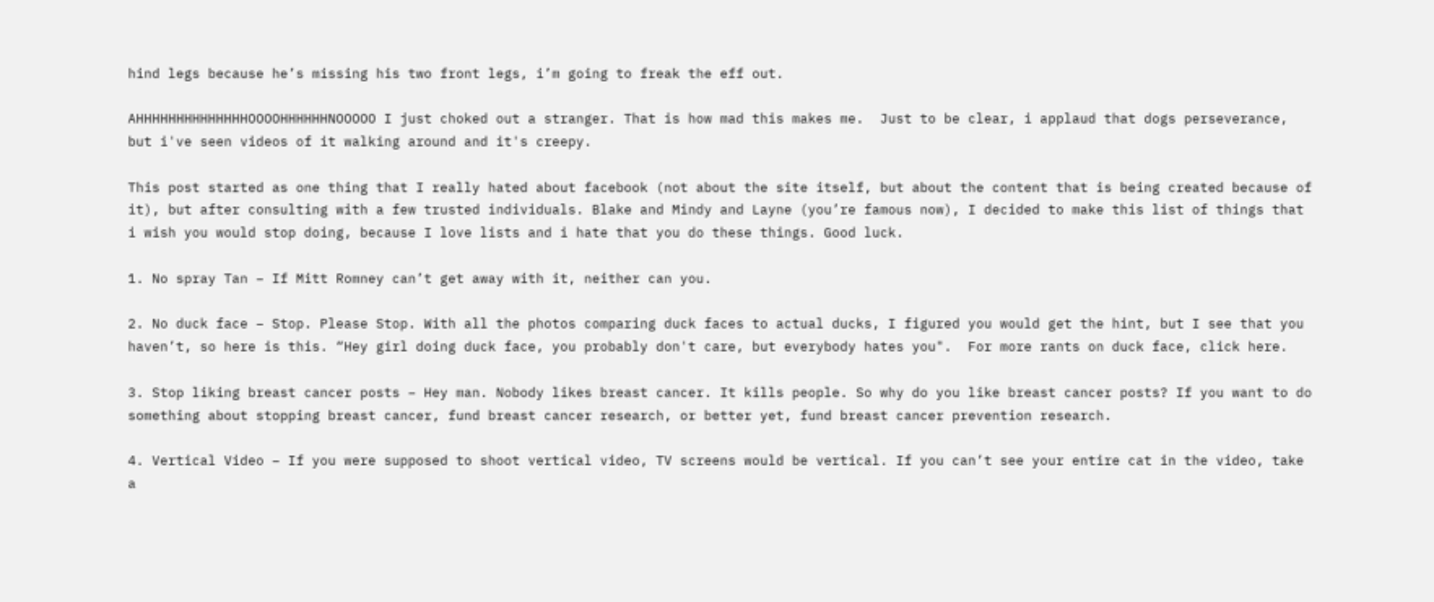hind legs because he’s missing his two front legs, i’m going to freak the eff out.

AHHHHHHHHHHHHHHOOOOHHHHHHNOOOOO I just choked out a stranger. That is how mad this makes me.  Just to be clear, i applaud that dogs perseverance, but i've seen videos of it walking around and it's creepy.

This post started as one thing that I really hated about facebook (not about the site itself, but about the content that is being created because of it), but after consulting with a few trusted individuals. Blake and Mindy and Layne (you’re famous now), I decided to make this list of things that i wish you would stop doing, because I love lists and i hate that you do these things. Good luck.

1. No spray Tan – If Mitt Romney can’t get away with it, neither can you.

2. No duck face – Stop. Please Stop. With all the photos comparing duck faces to actual ducks, I figured you would get the hint, but I see that you haven’t, so here is this. “Hey girl doing duck face, you probably don't care, but everybody hates you".  For more rants on duck face, click here.

3. Stop liking breast cancer posts – Hey man. Nobody likes breast cancer. It kills people. So why do you like breast cancer posts? If you want to do something about stopping breast cancer, fund breast cancer research, or better yet, fund breast cancer prevention research.

4. Vertical Video – If you were supposed to shoot vertical video, TV screens would be vertical. If you can’t see your entire cat in the video, take a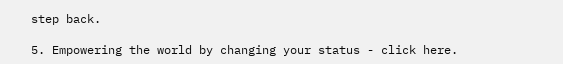step back.

5. Empowering the world by changing your status - click here.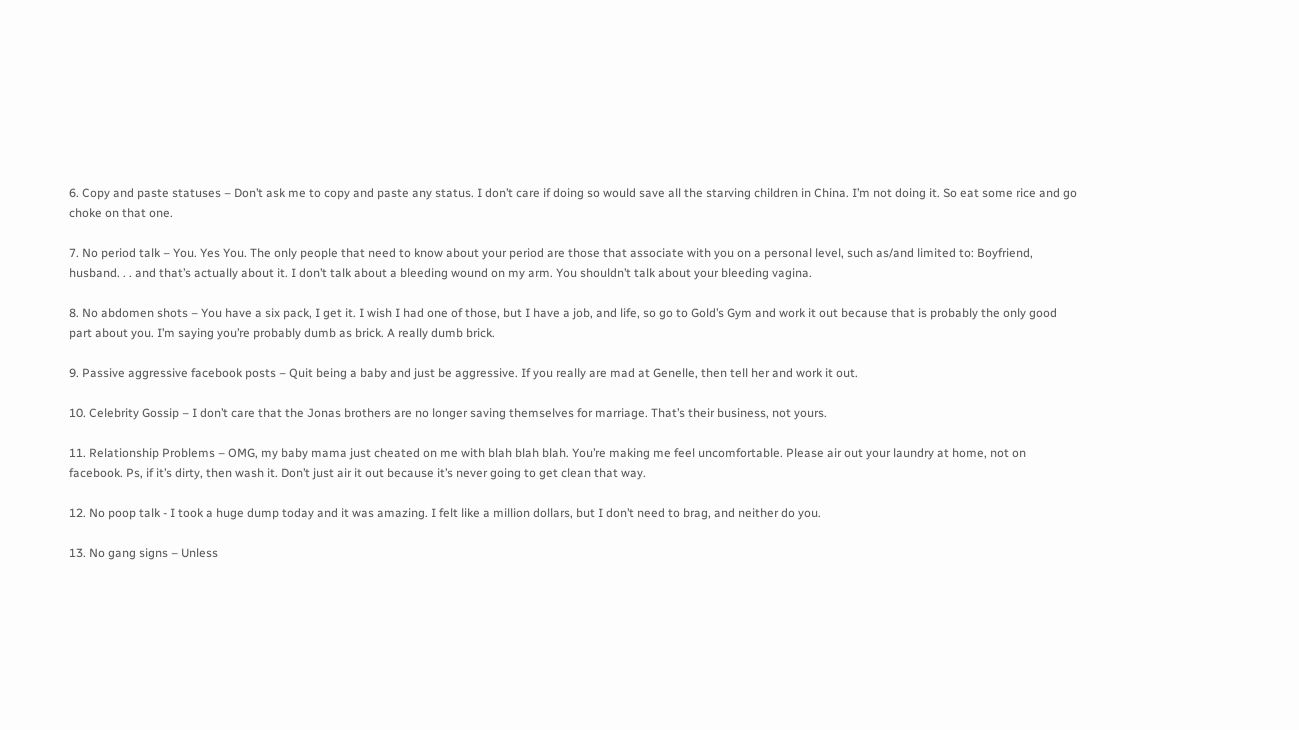6. Copy and paste statuses – Don’t ask me to copy and paste any status. I don’t care if doing so would save all the starving children in China. I’m not doing it. So eat some rice and go choke on that one.

7. No period talk – You. Yes You. The only people that need to know about your period are those that associate with you on a personal level, such as/and limited to: Boyfriend, husband. . . and that’s actually about it. I don’t talk about a bleeding wound on my arm. You shouldn’t talk about your bleeding vagina.

8. No abdomen shots – You have a six pack, I get it. I wish I had one of those, but I have a job, and life, so go to Gold’s Gym and work it out because that is probably the only good part about you. I’m saying you’re probably dumb as brick. A really dumb brick.

9. Passive aggressive facebook posts – Quit being a baby and just be aggressive. If you really are mad at Genelle, then tell her and work it out.

10. Celebrity Gossip – I don’t care that the Jonas brothers are no longer saving themselves for marriage. That’s their business, not yours.

11. Relationship Problems – OMG, my baby mama just cheated on me with blah blah blah. You’re making me feel uncomfortable. Please air out your laundry at home, not on facebook. Ps, if it’s dirty, then wash it. Don’t just air it out because it’s never going to get clean that way.

12. No poop talk - I took a huge dump today and it was amazing. I felt like a million dollars, but I don’t need to brag, and neither do you.

13. No gang signs – Unless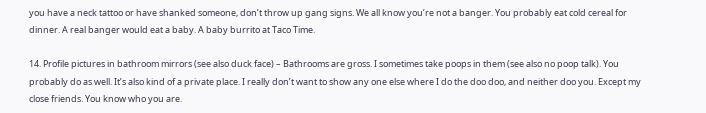you have a neck tattoo or have shanked someone, don’t throw up gang signs. We all know you’re not a banger. You probably eat cold cereal for dinner. A real banger would eat a baby. A baby burrito at Taco Time.

14. Profile pictures in bathroom mirrors (see also duck face) – Bathrooms are gross. I sometimes take poops in them (see also no poop talk). You probably do as well. It’s also kind of a private place. I really don’t want to show any one else where I do the doo doo, and neither doo you. Except my close friends. You know who you are.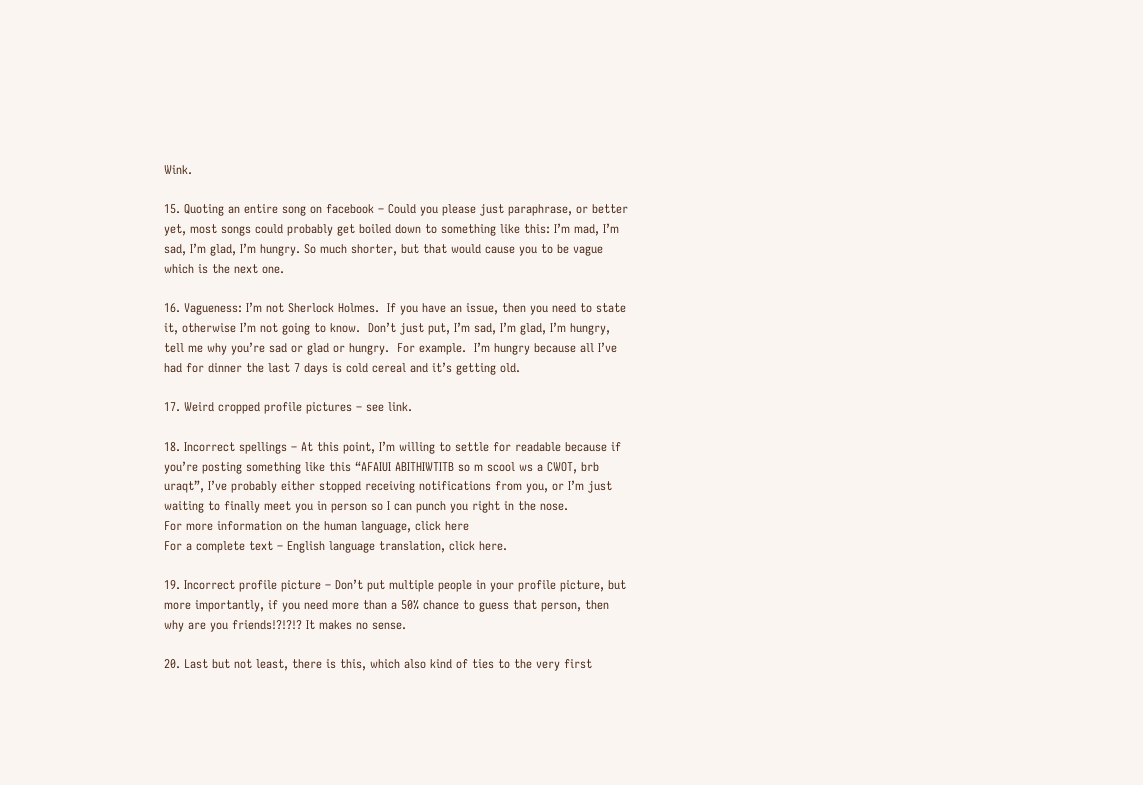Wink.

15. Quoting an entire song on facebook – Could you please just paraphrase, or better yet, most songs could probably get boiled down to something like this: I’m mad, I’m sad, I’m glad, I’m hungry. So much shorter, but that would cause you to be vague which is the next one.

16. Vagueness: I’m not Sherlock Holmes.  If you have an issue, then you need to state it, otherwise I’m not going to know.  Don’t just put, I’m sad, I’m glad, I’m hungry, tell me why you’re sad or glad or hungry.  For example.  I’m hungry because all I’ve had for dinner the last 7 days is cold cereal and it’s getting old.

17. Weird cropped profile pictures – see link.

18. Incorrect spellings – At this point, I’m willing to settle for readable because if you’re posting something like this “AFAIUI ABITHIWTITB so m scool ws a CWOT, brb uraqt”, I’ve probably either stopped receiving notifications from you, or I’m just waiting to finally meet you in person so I can punch you right in the nose.
For more information on the human language, click here
For a complete text – English language translation, click here.

19. Incorrect profile picture – Don’t put multiple people in your profile picture, but more importantly, if you need more than a 50% chance to guess that person, then why are you friends!?!?!? It makes no sense.

20. Last but not least, there is this, which also kind of ties to the very first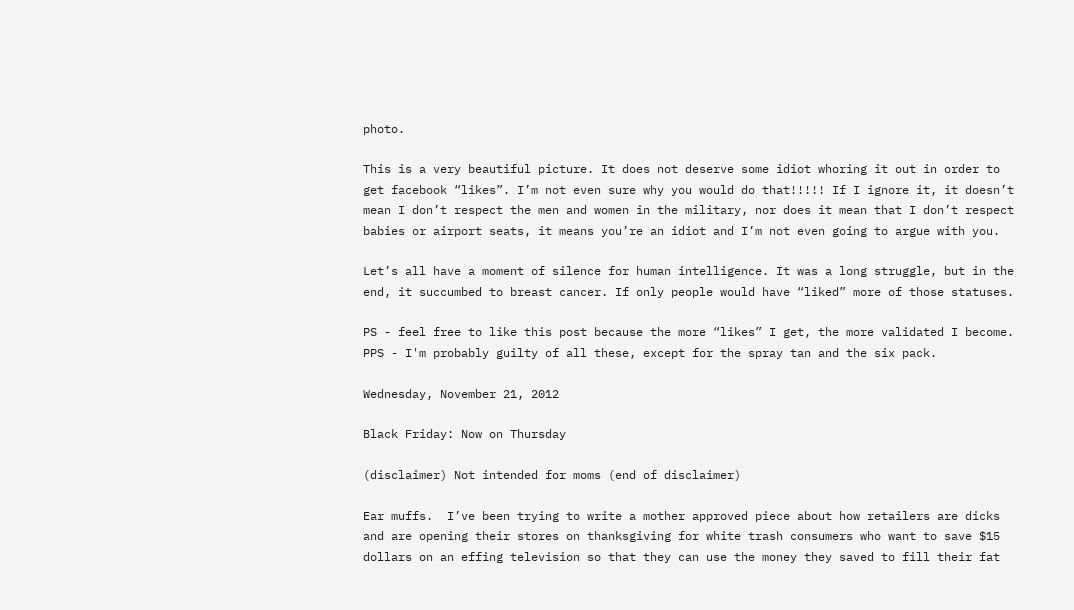photo.

This is a very beautiful picture. It does not deserve some idiot whoring it out in order to get facebook “likes”. I’m not even sure why you would do that!!!!! If I ignore it, it doesn’t mean I don’t respect the men and women in the military, nor does it mean that I don’t respect babies or airport seats, it means you’re an idiot and I’m not even going to argue with you.

Let’s all have a moment of silence for human intelligence. It was a long struggle, but in the end, it succumbed to breast cancer. If only people would have “liked” more of those statuses.

PS - feel free to like this post because the more “likes” I get, the more validated I become.
PPS - I'm probably guilty of all these, except for the spray tan and the six pack.

Wednesday, November 21, 2012

Black Friday: Now on Thursday

(disclaimer) Not intended for moms (end of disclaimer)

Ear muffs.  I’ve been trying to write a mother approved piece about how retailers are dicks and are opening their stores on thanksgiving for white trash consumers who want to save $15 dollars on an effing television so that they can use the money they saved to fill their fat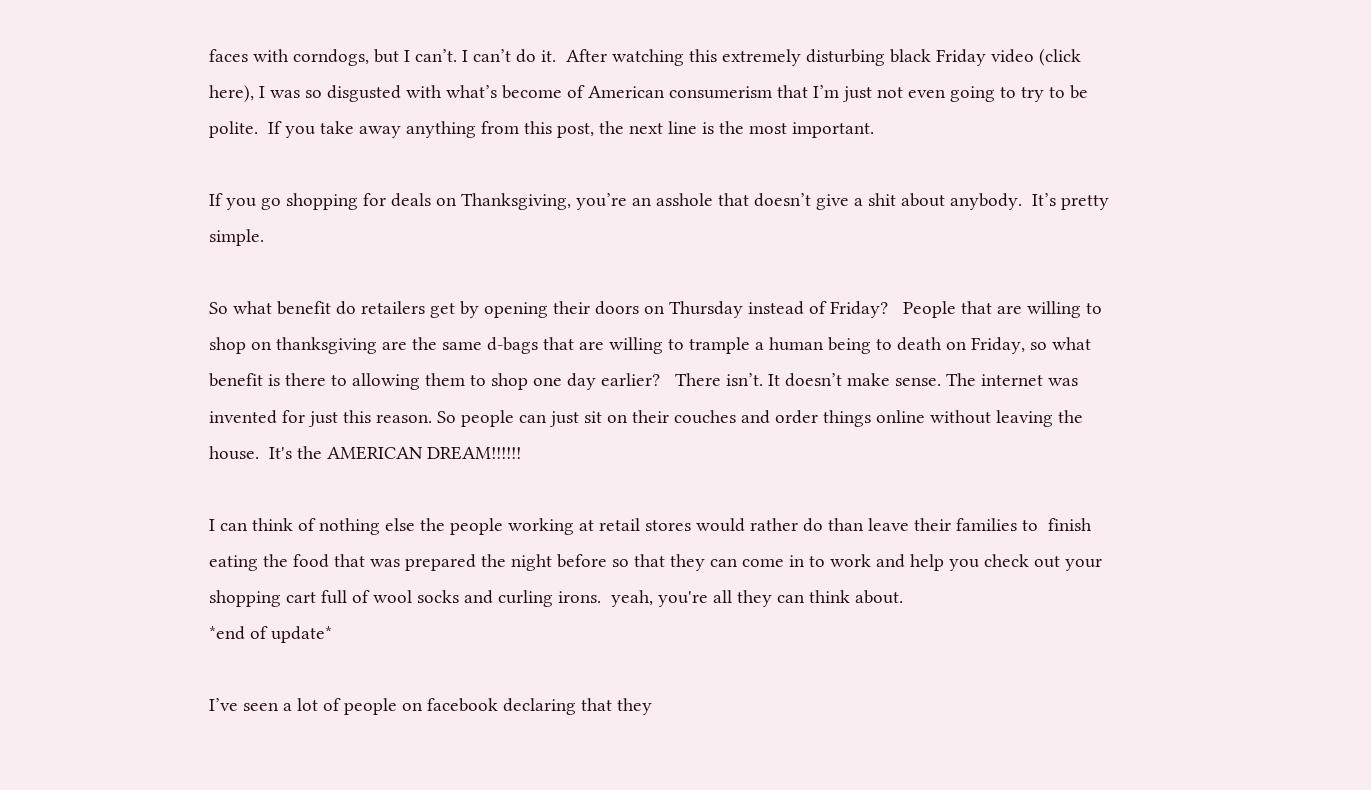faces with corndogs, but I can’t. I can’t do it.  After watching this extremely disturbing black Friday video (click here), I was so disgusted with what’s become of American consumerism that I’m just not even going to try to be polite.  If you take away anything from this post, the next line is the most important.

If you go shopping for deals on Thanksgiving, you’re an asshole that doesn’t give a shit about anybody.  It’s pretty simple.

So what benefit do retailers get by opening their doors on Thursday instead of Friday?   People that are willing to shop on thanksgiving are the same d-bags that are willing to trample a human being to death on Friday, so what benefit is there to allowing them to shop one day earlier?   There isn’t. It doesn’t make sense. The internet was invented for just this reason. So people can just sit on their couches and order things online without leaving the house.  It's the AMERICAN DREAM!!!!!!

I can think of nothing else the people working at retail stores would rather do than leave their families to  finish eating the food that was prepared the night before so that they can come in to work and help you check out your shopping cart full of wool socks and curling irons.  yeah, you're all they can think about.
*end of update*

I’ve seen a lot of people on facebook declaring that they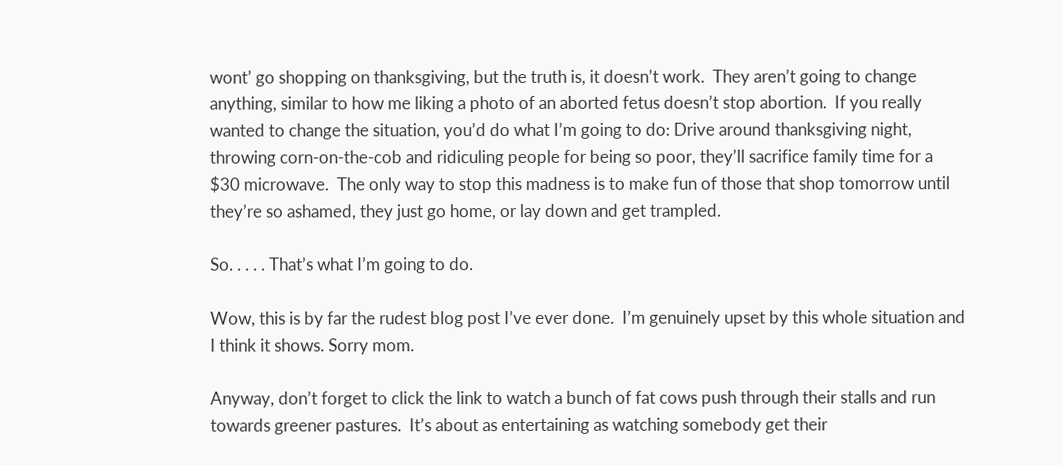wont’ go shopping on thanksgiving, but the truth is, it doesn’t work.  They aren’t going to change anything, similar to how me liking a photo of an aborted fetus doesn’t stop abortion.  If you really wanted to change the situation, you’d do what I’m going to do: Drive around thanksgiving night, throwing corn-on-the-cob and ridiculing people for being so poor, they’ll sacrifice family time for a $30 microwave.  The only way to stop this madness is to make fun of those that shop tomorrow until they’re so ashamed, they just go home, or lay down and get trampled.

So. . . . . That’s what I’m going to do.

Wow, this is by far the rudest blog post I’ve ever done.  I’m genuinely upset by this whole situation and I think it shows. Sorry mom.

Anyway, don’t forget to click the link to watch a bunch of fat cows push through their stalls and run towards greener pastures.  It’s about as entertaining as watching somebody get their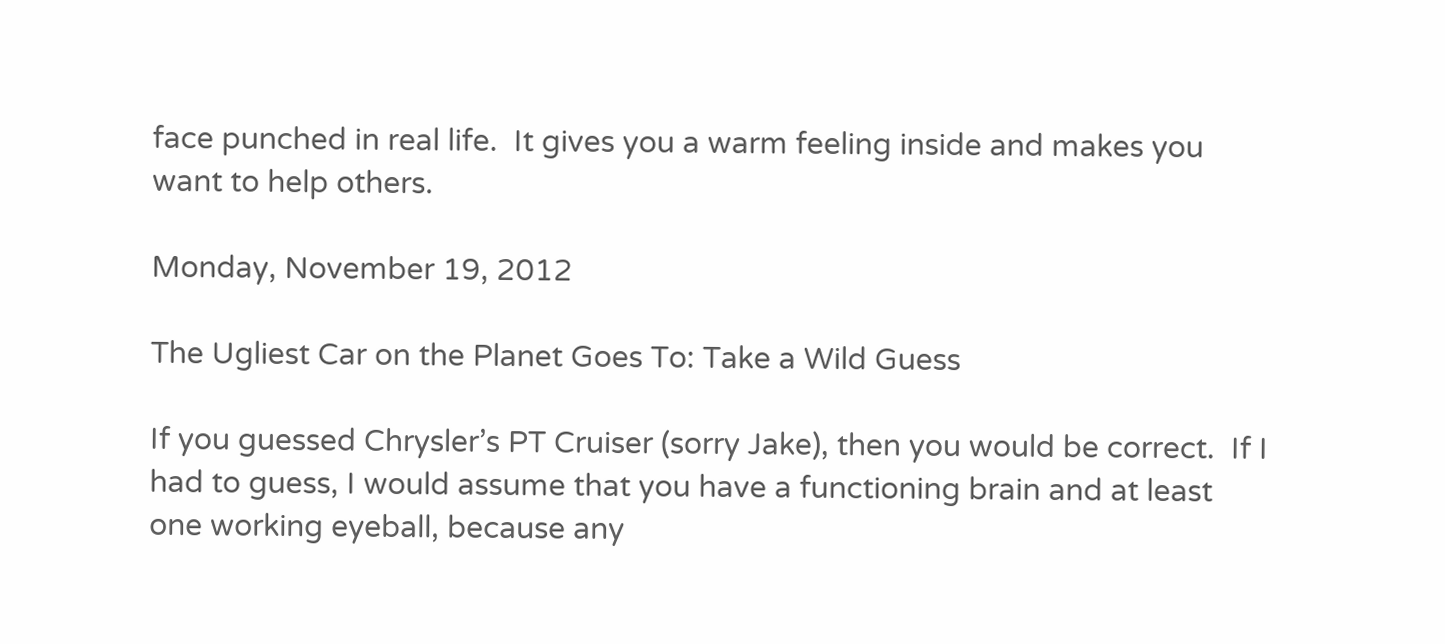face punched in real life.  It gives you a warm feeling inside and makes you want to help others.

Monday, November 19, 2012

The Ugliest Car on the Planet Goes To: Take a Wild Guess

If you guessed Chrysler’s PT Cruiser (sorry Jake), then you would be correct.  If I had to guess, I would assume that you have a functioning brain and at least one working eyeball, because any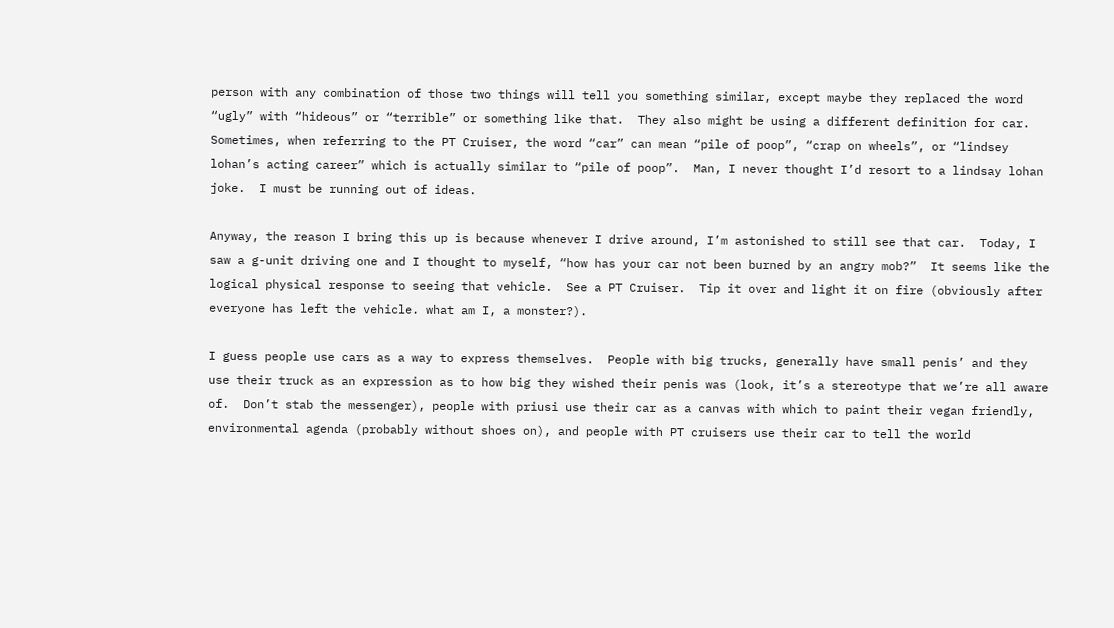person with any combination of those two things will tell you something similar, except maybe they replaced the word “ugly” with “hideous” or “terrible” or something like that.  They also might be using a different definition for car.  Sometimes, when referring to the PT Cruiser, the word “car” can mean “pile of poop”, “crap on wheels”, or “lindsey lohan’s acting career” which is actually similar to “pile of poop”.  Man, I never thought I’d resort to a lindsay lohan joke.  I must be running out of ideas.

Anyway, the reason I bring this up is because whenever I drive around, I’m astonished to still see that car.  Today, I saw a g-unit driving one and I thought to myself, “how has your car not been burned by an angry mob?”  It seems like the logical physical response to seeing that vehicle.  See a PT Cruiser.  Tip it over and light it on fire (obviously after everyone has left the vehicle. what am I, a monster?).

I guess people use cars as a way to express themselves.  People with big trucks, generally have small penis’ and they use their truck as an expression as to how big they wished their penis was (look, it’s a stereotype that we’re all aware of.  Don’t stab the messenger), people with priusi use their car as a canvas with which to paint their vegan friendly, environmental agenda (probably without shoes on), and people with PT cruisers use their car to tell the world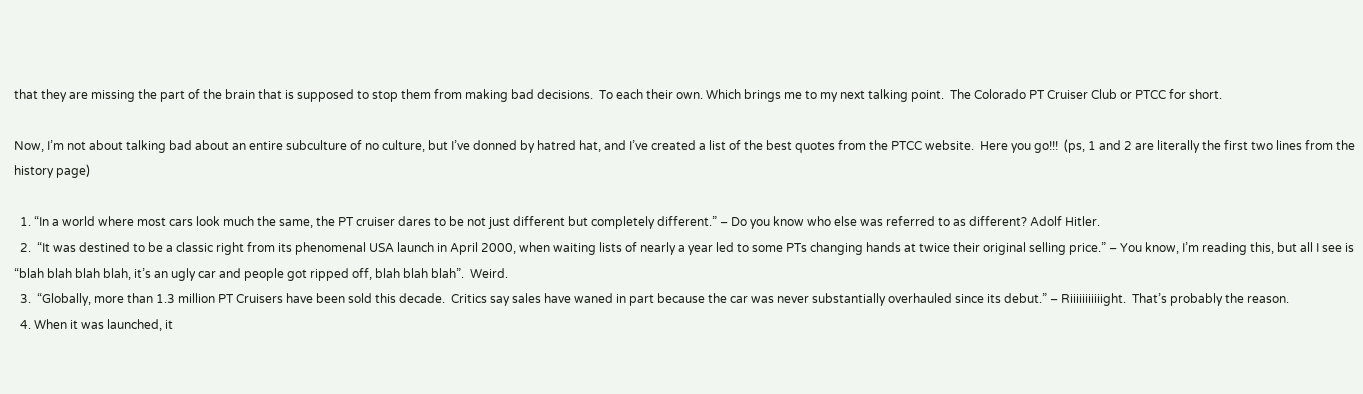that they are missing the part of the brain that is supposed to stop them from making bad decisions.  To each their own. Which brings me to my next talking point.  The Colorado PT Cruiser Club or PTCC for short.

Now, I’m not about talking bad about an entire subculture of no culture, but I’ve donned by hatred hat, and I’ve created a list of the best quotes from the PTCC website.  Here you go!!!  (ps, 1 and 2 are literally the first two lines from the history page)

  1. “In a world where most cars look much the same, the PT cruiser dares to be not just different but completely different.” – Do you know who else was referred to as different? Adolf Hitler.
  2.  “It was destined to be a classic right from its phenomenal USA launch in April 2000, when waiting lists of nearly a year led to some PTs changing hands at twice their original selling price.” – You know, I’m reading this, but all I see is “blah blah blah blah, it’s an ugly car and people got ripped off, blah blah blah”.  Weird.
  3.  “Globally, more than 1.3 million PT Cruisers have been sold this decade.  Critics say sales have waned in part because the car was never substantially overhauled since its debut.” – Riiiiiiiiiiight.  That’s probably the reason.
  4. When it was launched, it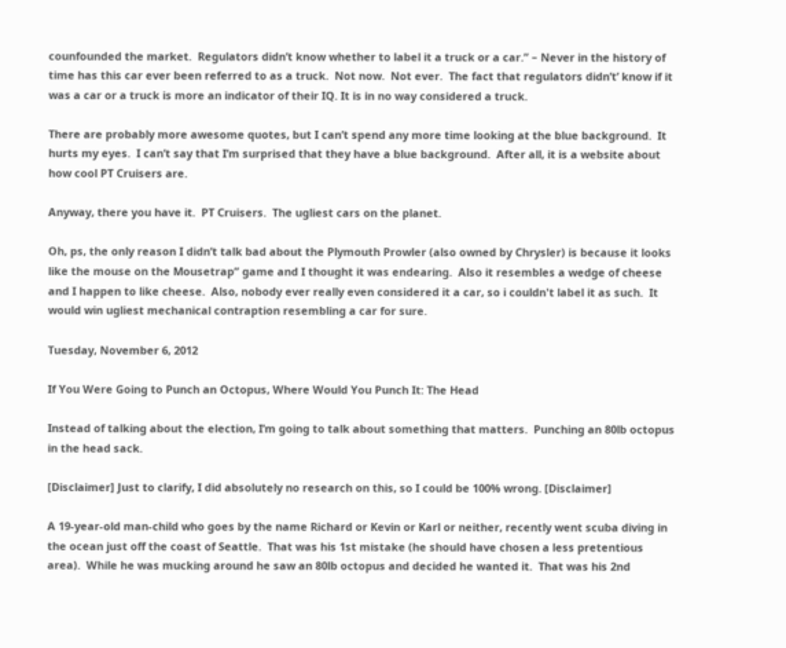counfounded the market.  Regulators didn’t know whether to label it a truck or a car.” – Never in the history of time has this car ever been referred to as a truck.  Not now.  Not ever.  The fact that regulators didn’t’ know if it was a car or a truck is more an indicator of their IQ. It is in no way considered a truck.

There are probably more awesome quotes, but I can’t spend any more time looking at the blue background.  It hurts my eyes.  I can’t say that I’m surprised that they have a blue background.  After all, it is a website about how cool PT Cruisers are.

Anyway, there you have it.  PT Cruisers.  The ugliest cars on the planet.

Oh, ps, the only reason I didn’t talk bad about the Plymouth Prowler (also owned by Chrysler) is because it looks like the mouse on the Mousetrap” game and I thought it was endearing.  Also it resembles a wedge of cheese and I happen to like cheese.  Also, nobody ever really even considered it a car, so i couldn't label it as such.  It would win ugliest mechanical contraption resembling a car for sure.

Tuesday, November 6, 2012

If You Were Going to Punch an Octopus, Where Would You Punch It: The Head

Instead of talking about the election, I’m going to talk about something that matters.  Punching an 80lb octopus in the head sack.

[Disclaimer] Just to clarify, I did absolutely no research on this, so I could be 100% wrong. [Disclaimer]

A 19-year-old man-child who goes by the name Richard or Kevin or Karl or neither, recently went scuba diving in the ocean just off the coast of Seattle.  That was his 1st mistake (he should have chosen a less pretentious area).  While he was mucking around he saw an 80lb octopus and decided he wanted it.  That was his 2nd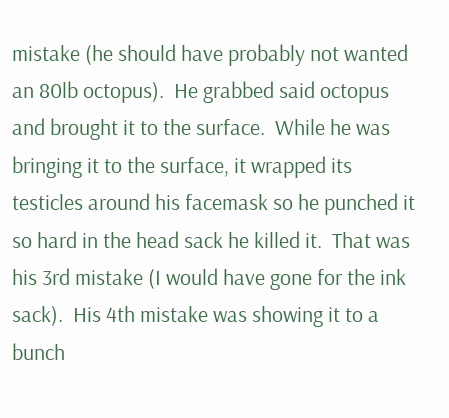mistake (he should have probably not wanted an 80lb octopus).  He grabbed said octopus and brought it to the surface.  While he was bringing it to the surface, it wrapped its testicles around his facemask so he punched it so hard in the head sack he killed it.  That was his 3rd mistake (I would have gone for the ink sack).  His 4th mistake was showing it to a bunch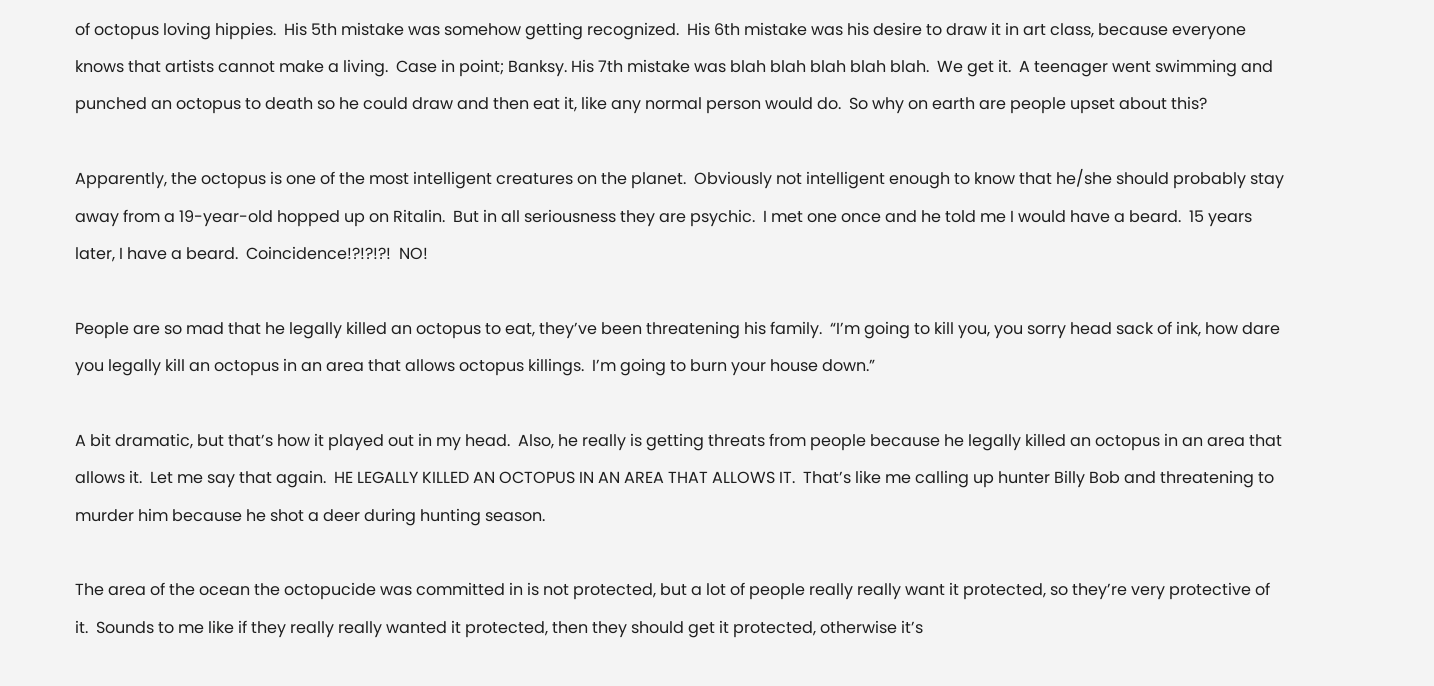of octopus loving hippies.  His 5th mistake was somehow getting recognized.  His 6th mistake was his desire to draw it in art class, because everyone knows that artists cannot make a living.  Case in point; Banksy. His 7th mistake was blah blah blah blah blah.  We get it.  A teenager went swimming and punched an octopus to death so he could draw and then eat it, like any normal person would do.  So why on earth are people upset about this?

Apparently, the octopus is one of the most intelligent creatures on the planet.  Obviously not intelligent enough to know that he/she should probably stay away from a 19-year-old hopped up on Ritalin.  But in all seriousness they are psychic.  I met one once and he told me I would have a beard.  15 years later, I have a beard.  Coincidence!?!?!?!  NO!

People are so mad that he legally killed an octopus to eat, they’ve been threatening his family.  “I’m going to kill you, you sorry head sack of ink, how dare you legally kill an octopus in an area that allows octopus killings.  I’m going to burn your house down.”

A bit dramatic, but that’s how it played out in my head.  Also, he really is getting threats from people because he legally killed an octopus in an area that allows it.  Let me say that again.  HE LEGALLY KILLED AN OCTOPUS IN AN AREA THAT ALLOWS IT.  That’s like me calling up hunter Billy Bob and threatening to murder him because he shot a deer during hunting season.

The area of the ocean the octopucide was committed in is not protected, but a lot of people really really want it protected, so they’re very protective of it.  Sounds to me like if they really really wanted it protected, then they should get it protected, otherwise it’s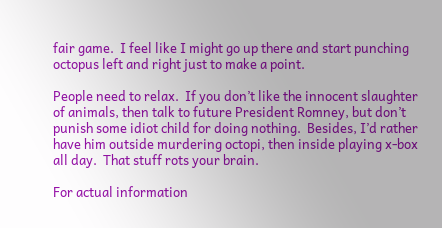fair game.  I feel like I might go up there and start punching octopus left and right just to make a point.

People need to relax.  If you don’t like the innocent slaughter of animals, then talk to future President Romney, but don’t punish some idiot child for doing nothing.  Besides, I’d rather have him outside murdering octopi, then inside playing x-box all day.  That stuff rots your brain.

For actual information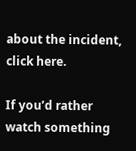about the incident, click here.

If you’d rather watch something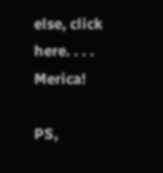else, click here. . . . Merica!

PS,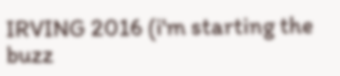IRVING 2016 (i'm starting the buzz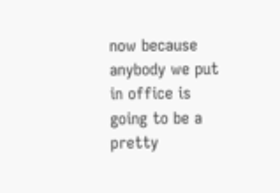now because anybody we put in office is going to be a pretty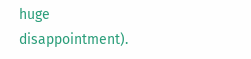huge disappointment).